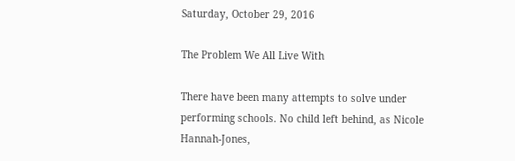Saturday, October 29, 2016

The Problem We All Live With

There have been many attempts to solve under performing schools. No child left behind, as Nicole Hannah-Jones,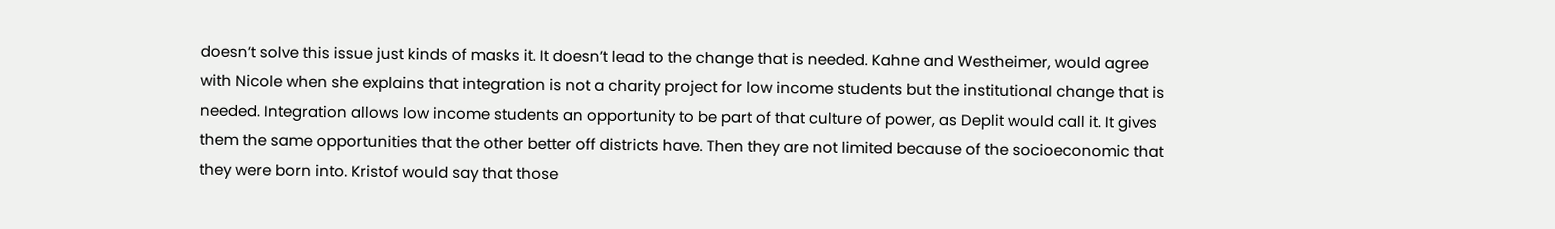doesn’t solve this issue just kinds of masks it. It doesn’t lead to the change that is needed. Kahne and Westheimer, would agree with Nicole when she explains that integration is not a charity project for low income students but the institutional change that is needed. Integration allows low income students an opportunity to be part of that culture of power, as Deplit would call it. It gives them the same opportunities that the other better off districts have. Then they are not limited because of the socioeconomic that they were born into. Kristof would say that those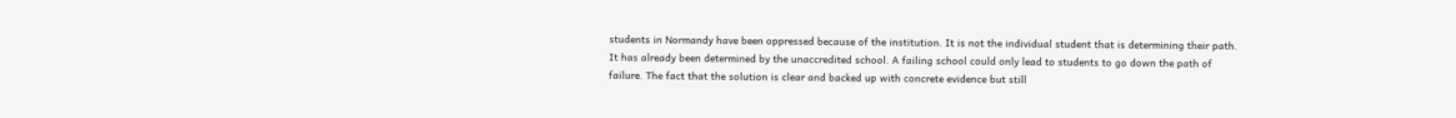students in Normandy have been oppressed because of the institution. It is not the individual student that is determining their path. It has already been determined by the unaccredited school. A failing school could only lead to students to go down the path of failure. The fact that the solution is clear and backed up with concrete evidence but still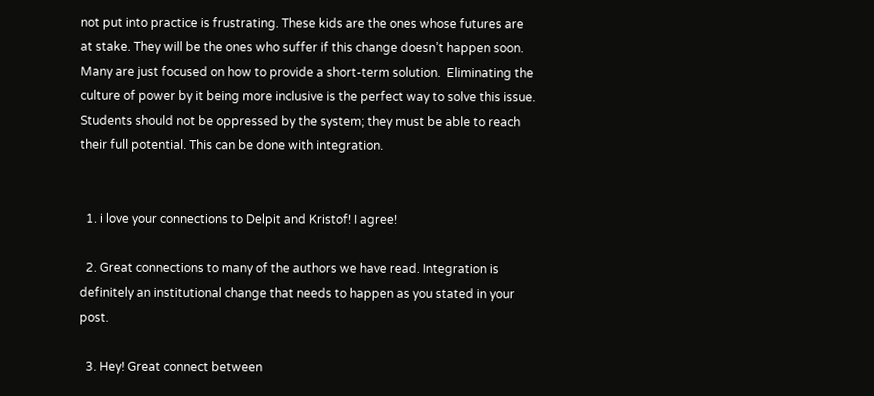not put into practice is frustrating. These kids are the ones whose futures are at stake. They will be the ones who suffer if this change doesn’t happen soon. Many are just focused on how to provide a short-term solution.  Eliminating the culture of power by it being more inclusive is the perfect way to solve this issue. Students should not be oppressed by the system; they must be able to reach their full potential. This can be done with integration.


  1. i love your connections to Delpit and Kristof! I agree!

  2. Great connections to many of the authors we have read. Integration is definitely an institutional change that needs to happen as you stated in your post.

  3. Hey! Great connect between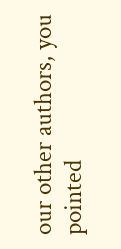our other authors, you pointed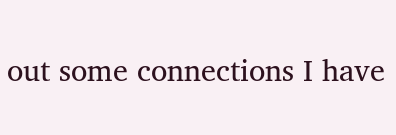out some connections I have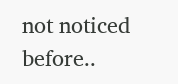not noticed before..